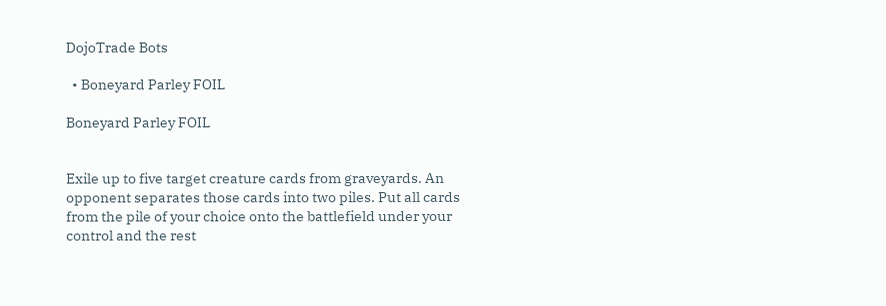DojoTrade Bots

  • Boneyard Parley FOIL

Boneyard Parley FOIL


Exile up to five target creature cards from graveyards. An opponent separates those cards into two piles. Put all cards from the pile of your choice onto the battlefield under your control and the rest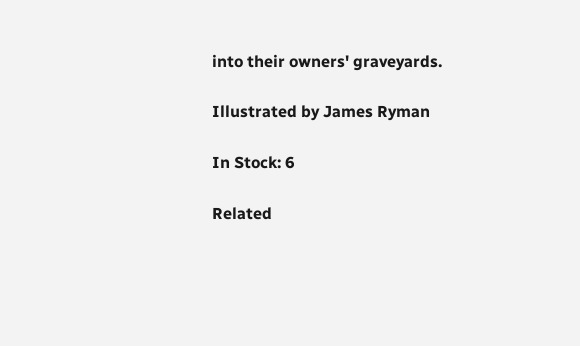into their owners' graveyards.

Illustrated by James Ryman

In Stock: 6

Related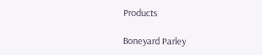Products

Boneyard Parley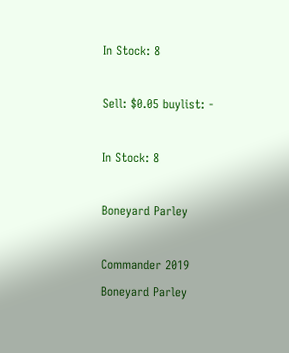In Stock: 8

Sell: $0.05 buylist: -

In Stock: 8

Boneyard Parley

Commander 2019
Boneyard Parley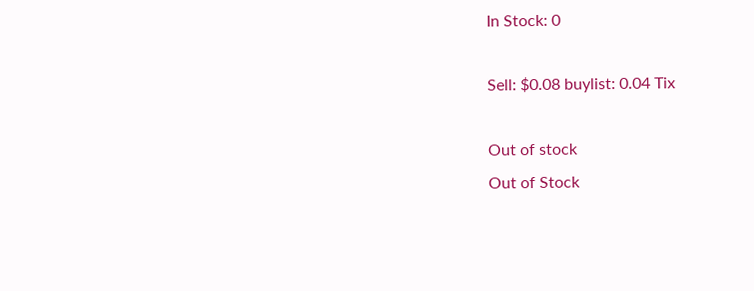In Stock: 0

Sell: $0.08 buylist: 0.04 Tix

Out of stock
Out of Stock